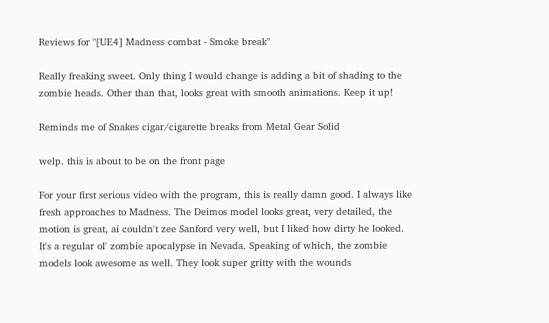Reviews for "[UE4] Madness combat - Smoke break"

Really freaking sweet. Only thing I would change is adding a bit of shading to the zombie heads. Other than that, looks great with smooth animations. Keep it up!

Reminds me of Snakes cigar/cigarette breaks from Metal Gear Solid

welp. this is about to be on the front page

For your first serious video with the program, this is really damn good. I always like fresh approaches to Madness. The Deimos model looks great, very detailed, the motion is great, ai couldn't zee Sanford very well, but I liked how dirty he looked. It's a regular ol' zombie apocalypse in Nevada. Speaking of which, the zombie models look awesome as well. They look super gritty with the wounds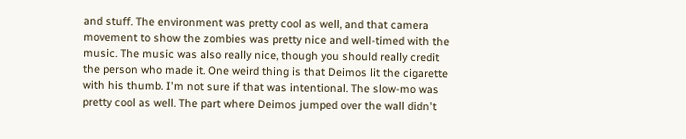and stuff. The environment was pretty cool as well, and that camera movement to show the zombies was pretty nice and well-timed with the music. The music was also really nice, though you should really credit the person who made it. One weird thing is that Deimos lit the cigarette with his thumb. I'm not sure if that was intentional. The slow-mo was pretty cool as well. The part where Deimos jumped over the wall didn't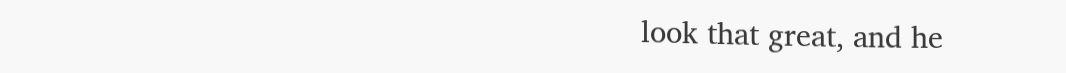look that great, and he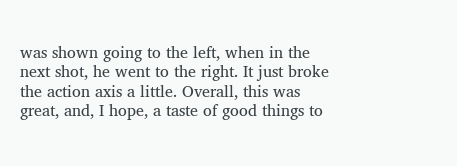was shown going to the left, when in the next shot, he went to the right. It just broke the action axis a little. Overall, this was great, and, I hope, a taste of good things to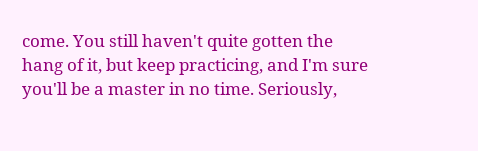come. You still haven't quite gotten the hang of it, but keep practicing, and I'm sure you'll be a master in no time. Seriously,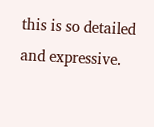this is so detailed and expressive.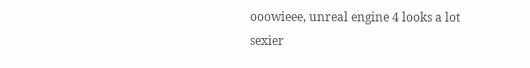ooowieee, unreal engine 4 looks a lot sexier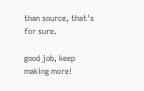than source, that's for sure.

good job, keep making more!